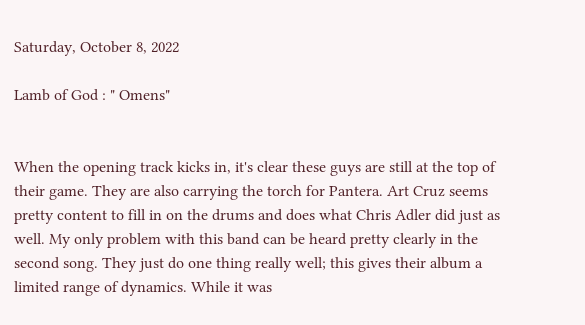Saturday, October 8, 2022

Lamb of God : " Omens"


When the opening track kicks in, it's clear these guys are still at the top of their game. They are also carrying the torch for Pantera. Art Cruz seems pretty content to fill in on the drums and does what Chris Adler did just as well. My only problem with this band can be heard pretty clearly in the second song. They just do one thing really well; this gives their album a limited range of dynamics. While it was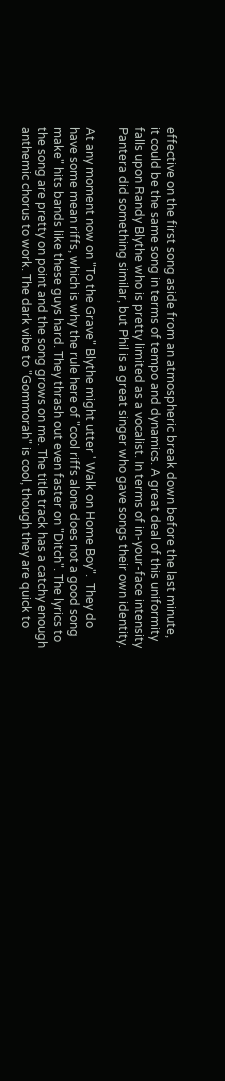effective on the first song aside from an atmospheric break down before the last minute, it could be the same song in terms of tempo and dynamics. A great deal of this uniformity falls upon Randy Blythe who is pretty limited as a vocalist. In terms of in-your-face intensity Pantera did something similar, but Phil is a great singer who gave songs their own identity.

At any moment now on "To the Grave" Blythe might utter ' Walk on Home Boy".  They do have some mean riffs, which is why the rule here of "cool riffs alone does not a good song make" hits bands like these guys hard. They thrash out even faster on "Ditch". The lyrics to the song are pretty on point and the song grows on me. The title track has a catchy enough anthemic chorus to work. The dark vibe to "Gommorah" is cool, though they are quick to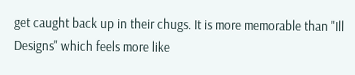get caught back up in their chugs. It is more memorable than "Ill Designs" which feels more like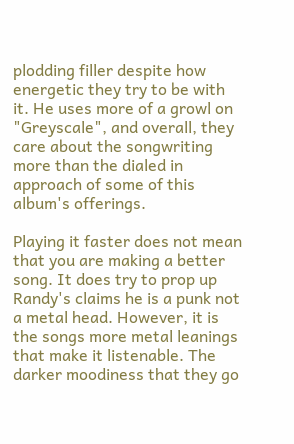plodding filler despite how energetic they try to be with it. He uses more of a growl on "Greyscale", and overall, they care about the songwriting more than the dialed in approach of some of this album's offerings.

Playing it faster does not mean that you are making a better song. It does try to prop up Randy's claims he is a punk not a metal head. However, it is the songs more metal leanings that make it listenable. The darker moodiness that they go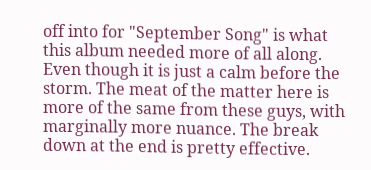off into for "September Song" is what this album needed more of all along. Even though it is just a calm before the storm. The meat of the matter here is more of the same from these guys, with marginally more nuance. The break down at the end is pretty effective.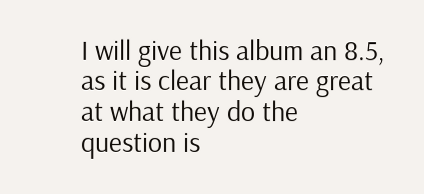I will give this album an 8.5, as it is clear they are great at what they do the question is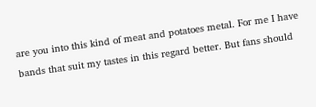are you into this kind of meat and potatoes metal. For me I have bands that suit my tastes in this regard better. But fans should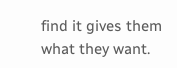find it gives them what they want.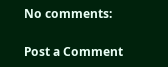No comments:

Post a Comment